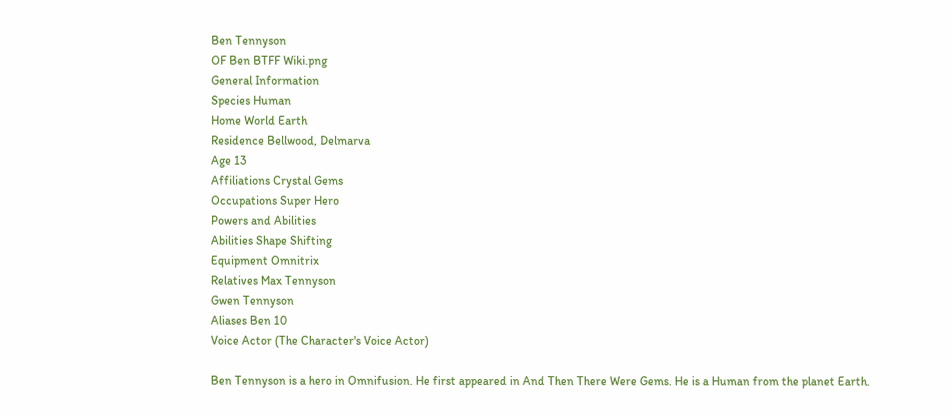Ben Tennyson
OF Ben BTFF Wiki.png
General Information
Species Human
Home World Earth
Residence Bellwood, Delmarva
Age 13
Affiliations Crystal Gems
Occupations Super Hero
Powers and Abilities
Abilities Shape Shifting
Equipment Omnitrix
Relatives Max Tennyson
Gwen Tennyson
Aliases Ben 10
Voice Actor (The Character's Voice Actor)

Ben Tennyson is a hero in Omnifusion. He first appeared in And Then There Were Gems. He is a Human from the planet Earth.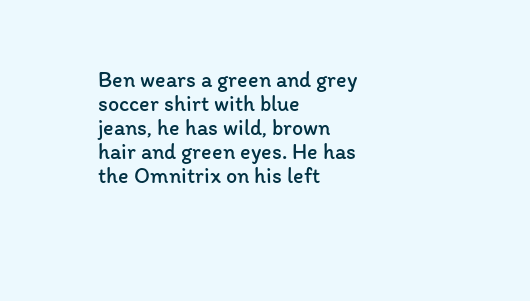Ben wears a green and grey soccer shirt with blue jeans, he has wild, brown hair and green eyes. He has the Omnitrix on his left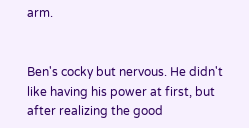arm.


Ben's cocky but nervous. He didn't like having his power at first, but after realizing the good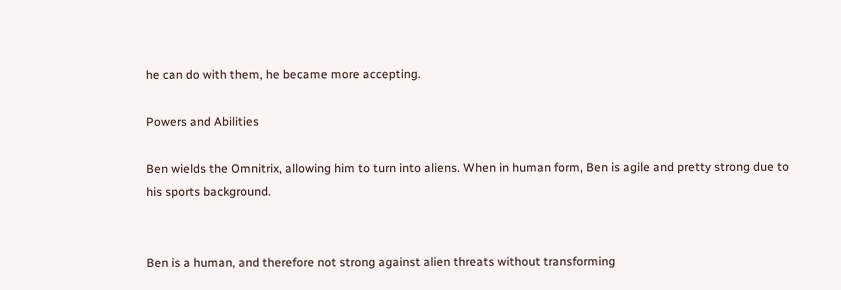he can do with them, he became more accepting.

Powers and Abilities

Ben wields the Omnitrix, allowing him to turn into aliens. When in human form, Ben is agile and pretty strong due to his sports background.


Ben is a human, and therefore not strong against alien threats without transforming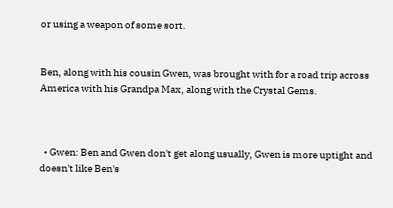or using a weapon of some sort.


Ben, along with his cousin Gwen, was brought with for a road trip across America with his Grandpa Max, along with the Crystal Gems.



  • Gwen: Ben and Gwen don't get along usually, Gwen is more uptight and doesn't like Ben's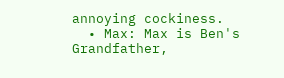annoying cockiness.
  • Max: Max is Ben's Grandfather,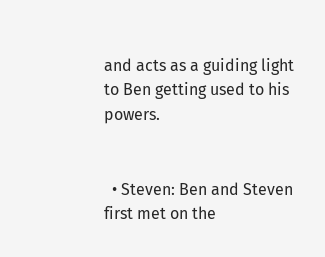and acts as a guiding light to Ben getting used to his powers.


  • Steven: Ben and Steven first met on the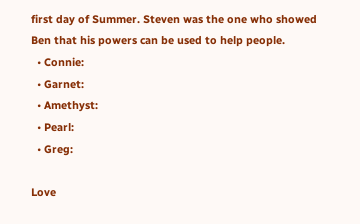first day of Summer. Steven was the one who showed Ben that his powers can be used to help people.
  • Connie:
  • Garnet:
  • Amethyst:
  • Pearl:
  • Greg:

Love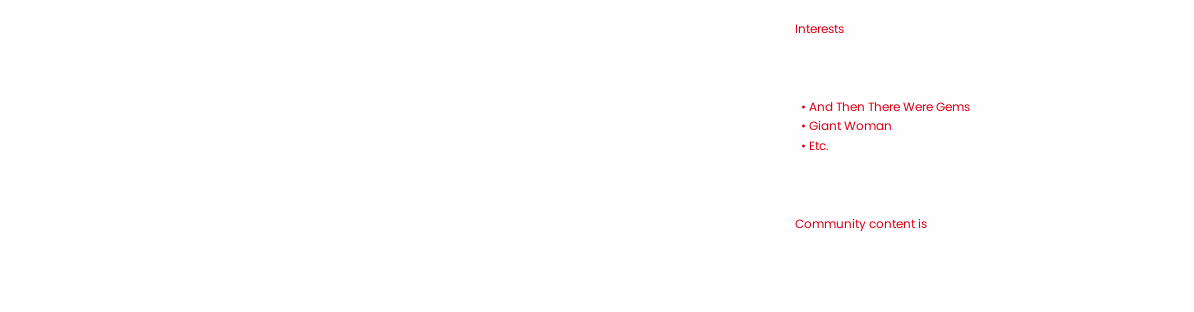Interests



  • And Then There Were Gems
  • Giant Woman
  • Etc.



Community content is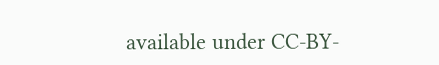available under CC-BY-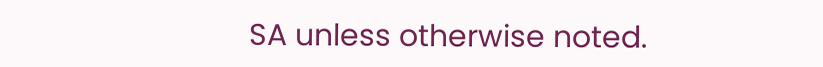SA unless otherwise noted.